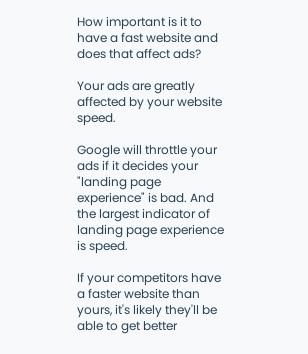How important is it to have a fast website and does that affect ads?

Your ads are greatly affected by your website speed.

Google will throttle your ads if it decides your "landing page experience" is bad. And the largest indicator of landing page experience is speed.

If your competitors have a faster website than yours, it's likely they'll be able to get better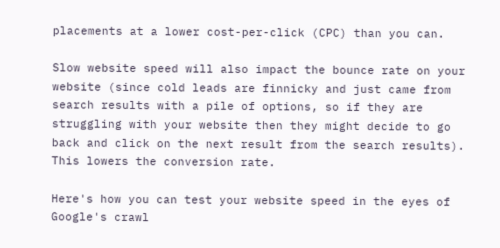placements at a lower cost-per-click (CPC) than you can.

Slow website speed will also impact the bounce rate on your website (since cold leads are finnicky and just came from search results with a pile of options, so if they are struggling with your website then they might decide to go back and click on the next result from the search results). This lowers the conversion rate.

Here's how you can test your website speed in the eyes of Google's crawl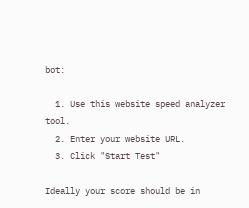bot:

  1. Use this website speed analyzer tool.
  2. Enter your website URL.
  3. Click "Start Test"

Ideally your score should be in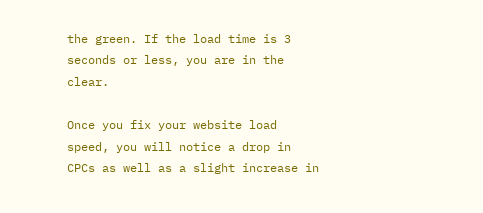the green. If the load time is 3 seconds or less, you are in the clear.

Once you fix your website load speed, you will notice a drop in CPCs as well as a slight increase in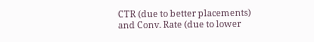CTR (due to better placements) and Conv. Rate (due to lower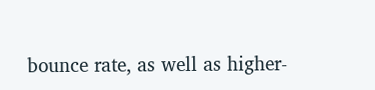bounce rate, as well as higher-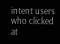intent users who clicked at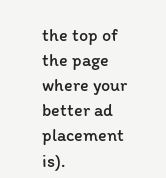the top of the page where your better ad placement is).